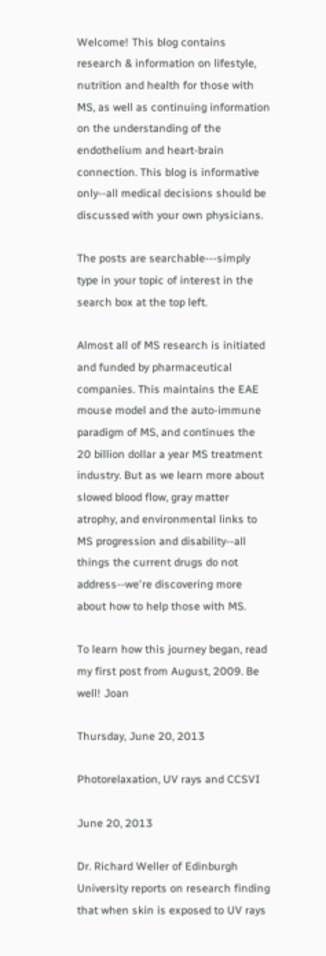Welcome! This blog contains research & information on lifestyle, nutrition and health for those with MS, as well as continuing information on the understanding of the endothelium and heart-brain connection. This blog is informative only--all medical decisions should be discussed with your own physicians.

The posts are searchable---simply type in your topic of interest in the search box at the top left.

Almost all of MS research is initiated and funded by pharmaceutical companies. This maintains the EAE mouse model and the auto-immune paradigm of MS, and continues the 20 billion dollar a year MS treatment industry. But as we learn more about slowed blood flow, gray matter atrophy, and environmental links to MS progression and disability--all things the current drugs do not address--we're discovering more about how to help those with MS.

To learn how this journey began, read my first post from August, 2009. Be well! Joan

Thursday, June 20, 2013

Photorelaxation, UV rays and CCSVI

June 20, 2013

Dr. Richard Weller of Edinburgh University reports on research finding that when skin is exposed to UV rays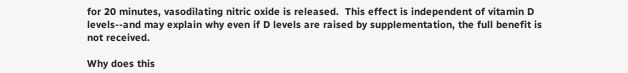for 20 minutes, vasodilating nitric oxide is released.  This effect is independent of vitamin D levels--and may explain why even if D levels are raised by supplementation, the full benefit is not received.

Why does this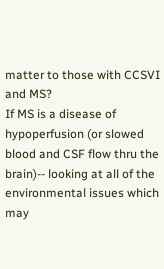matter to those with CCSVI and MS?
If MS is a disease of hypoperfusion (or slowed blood and CSF flow thru the brain)-- looking at all of the environmental issues which may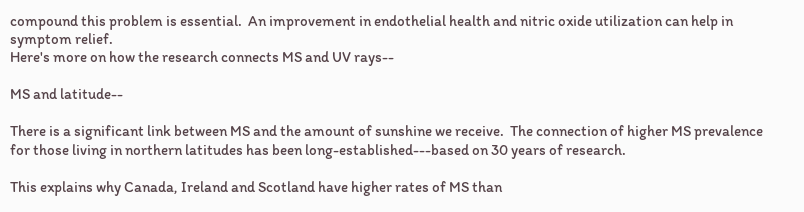compound this problem is essential.  An improvement in endothelial health and nitric oxide utilization can help in symptom relief.
Here's more on how the research connects MS and UV rays--

MS and latitude--

There is a significant link between MS and the amount of sunshine we receive.  The connection of higher MS prevalence for those living in northern latitudes has been long-established---based on 30 years of research.

This explains why Canada, Ireland and Scotland have higher rates of MS than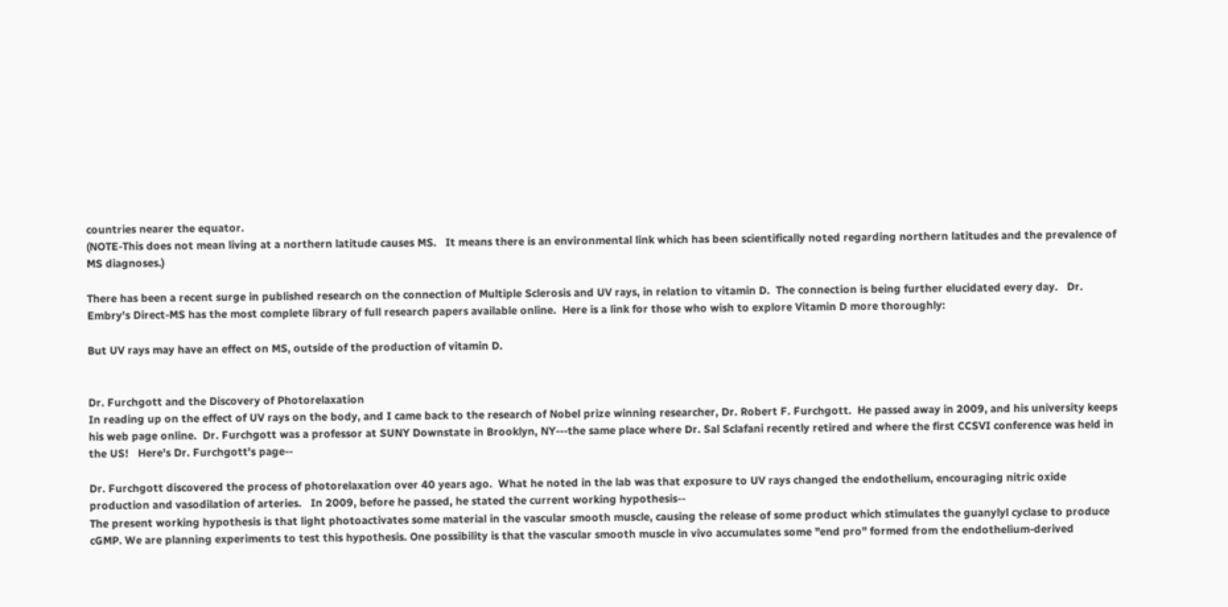countries nearer the equator.
(NOTE-This does not mean living at a northern latitude causes MS.   It means there is an environmental link which has been scientifically noted regarding northern latitudes and the prevalence of MS diagnoses.)

There has been a recent surge in published research on the connection of Multiple Sclerosis and UV rays, in relation to vitamin D.  The connection is being further elucidated every day.   Dr. Embry's Direct-MS has the most complete library of full research papers available online.  Here is a link for those who wish to explore Vitamin D more thoroughly:

But UV rays may have an effect on MS, outside of the production of vitamin D.


Dr. Furchgott and the Discovery of Photorelaxation
In reading up on the effect of UV rays on the body, and I came back to the research of Nobel prize winning researcher, Dr. Robert F. Furchgott.  He passed away in 2009, and his university keeps his web page online.  Dr. Furchgott was a professor at SUNY Downstate in Brooklyn, NY---the same place where Dr. Sal Sclafani recently retired and where the first CCSVI conference was held in the US!   Here's Dr. Furchgott's page--

Dr. Furchgott discovered the process of photorelaxation over 40 years ago.  What he noted in the lab was that exposure to UV rays changed the endothelium, encouraging nitric oxide production and vasodilation of arteries.   In 2009, before he passed, he stated the current working hypothesis--
The present working hypothesis is that light photoactivates some material in the vascular smooth muscle, causing the release of some product which stimulates the guanylyl cyclase to produce cGMP. We are planning experiments to test this hypothesis. One possibility is that the vascular smooth muscle in vivo accumulates some "end pro" formed from the endothelium-derived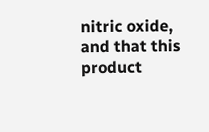nitric oxide, and that this product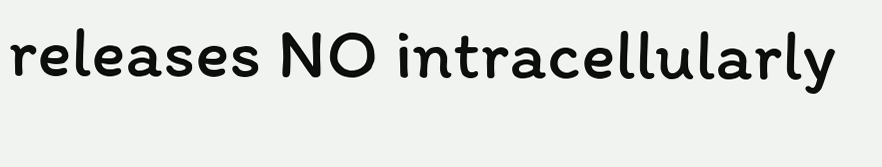releases NO intracellularly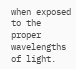when exposed to the proper wavelengths of light.